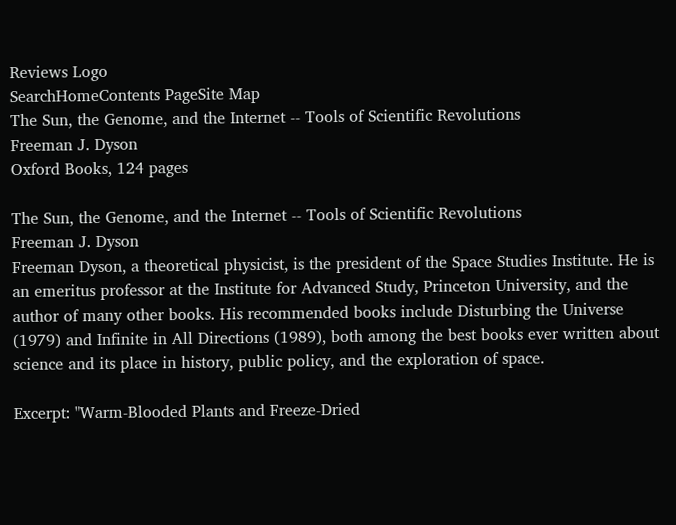Reviews Logo
SearchHomeContents PageSite Map
The Sun, the Genome, and the Internet -- Tools of Scientific Revolutions
Freeman J. Dyson
Oxford Books, 124 pages

The Sun, the Genome, and the Internet -- Tools of Scientific Revolutions
Freeman J. Dyson
Freeman Dyson, a theoretical physicist, is the president of the Space Studies Institute. He is an emeritus professor at the Institute for Advanced Study, Princeton University, and the author of many other books. His recommended books include Disturbing the Universe (1979) and Infinite in All Directions (1989), both among the best books ever written about science and its place in history, public policy, and the exploration of space.

Excerpt: "Warm-Blooded Plants and Freeze-Dried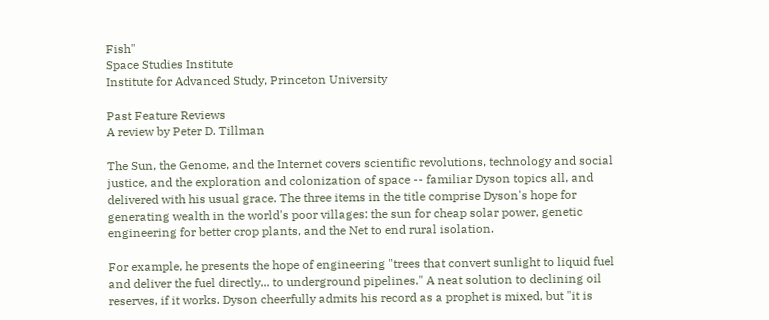Fish"
Space Studies Institute
Institute for Advanced Study, Princeton University

Past Feature Reviews
A review by Peter D. Tillman

The Sun, the Genome, and the Internet covers scientific revolutions, technology and social justice, and the exploration and colonization of space -- familiar Dyson topics all, and delivered with his usual grace. The three items in the title comprise Dyson's hope for generating wealth in the world's poor villages: the sun for cheap solar power, genetic engineering for better crop plants, and the Net to end rural isolation.

For example, he presents the hope of engineering "trees that convert sunlight to liquid fuel and deliver the fuel directly... to underground pipelines." A neat solution to declining oil reserves, if it works. Dyson cheerfully admits his record as a prophet is mixed, but "it is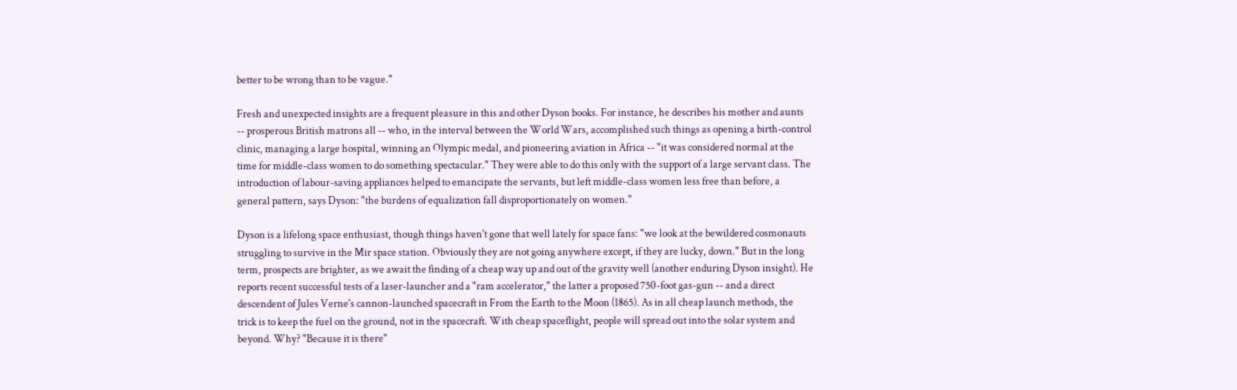better to be wrong than to be vague."

Fresh and unexpected insights are a frequent pleasure in this and other Dyson books. For instance, he describes his mother and aunts -- prosperous British matrons all -- who, in the interval between the World Wars, accomplished such things as opening a birth-control clinic, managing a large hospital, winning an Olympic medal, and pioneering aviation in Africa -- "it was considered normal at the time for middle-class women to do something spectacular." They were able to do this only with the support of a large servant class. The introduction of labour-saving appliances helped to emancipate the servants, but left middle-class women less free than before, a general pattern, says Dyson: "the burdens of equalization fall disproportionately on women."

Dyson is a lifelong space enthusiast, though things haven't gone that well lately for space fans: "we look at the bewildered cosmonauts struggling to survive in the Mir space station. Obviously they are not going anywhere except, if they are lucky, down." But in the long term, prospects are brighter, as we await the finding of a cheap way up and out of the gravity well (another enduring Dyson insight). He reports recent successful tests of a laser-launcher and a "ram accelerator," the latter a proposed 750-foot gas-gun -- and a direct descendent of Jules Verne's cannon-launched spacecraft in From the Earth to the Moon (1865). As in all cheap launch methods, the trick is to keep the fuel on the ground, not in the spacecraft. With cheap spaceflight, people will spread out into the solar system and beyond. Why? "Because it is there"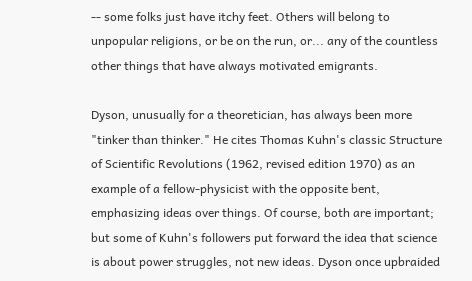-- some folks just have itchy feet. Others will belong to unpopular religions, or be on the run, or... any of the countless other things that have always motivated emigrants.

Dyson, unusually for a theoretician, has always been more "tinker than thinker." He cites Thomas Kuhn's classic Structure of Scientific Revolutions (1962, revised edition 1970) as an example of a fellow-physicist with the opposite bent, emphasizing ideas over things. Of course, both are important; but some of Kuhn's followers put forward the idea that science is about power struggles, not new ideas. Dyson once upbraided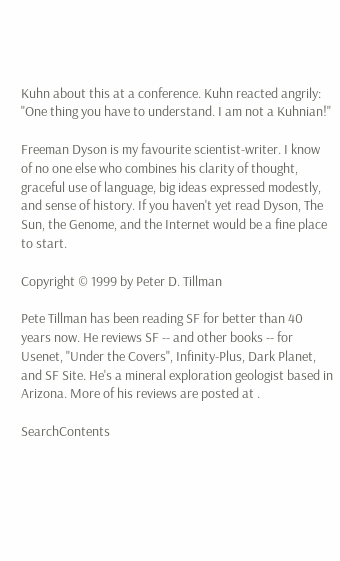Kuhn about this at a conference. Kuhn reacted angrily: "One thing you have to understand. I am not a Kuhnian!"

Freeman Dyson is my favourite scientist-writer. I know of no one else who combines his clarity of thought, graceful use of language, big ideas expressed modestly, and sense of history. If you haven't yet read Dyson, The Sun, the Genome, and the Internet would be a fine place to start.

Copyright © 1999 by Peter D. Tillman

Pete Tillman has been reading SF for better than 40 years now. He reviews SF -- and other books -- for Usenet, "Under the Covers", Infinity-Plus, Dark Planet, and SF Site. He's a mineral exploration geologist based in Arizona. More of his reviews are posted at .

SearchContents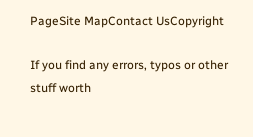PageSite MapContact UsCopyright

If you find any errors, typos or other stuff worth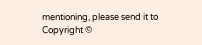mentioning, please send it to
Copyright ©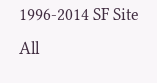1996-2014 SF Site All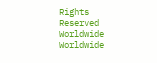Rights Reserved Worldwide Worldwide